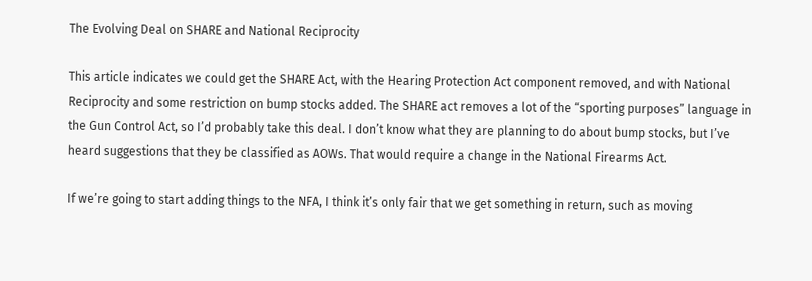The Evolving Deal on SHARE and National Reciprocity

This article indicates we could get the SHARE Act, with the Hearing Protection Act component removed, and with National Reciprocity and some restriction on bump stocks added. The SHARE act removes a lot of the “sporting purposes” language in the Gun Control Act, so I’d probably take this deal. I don’t know what they are planning to do about bump stocks, but I’ve heard suggestions that they be classified as AOWs. That would require a change in the National Firearms Act.

If we’re going to start adding things to the NFA, I think it’s only fair that we get something in return, such as moving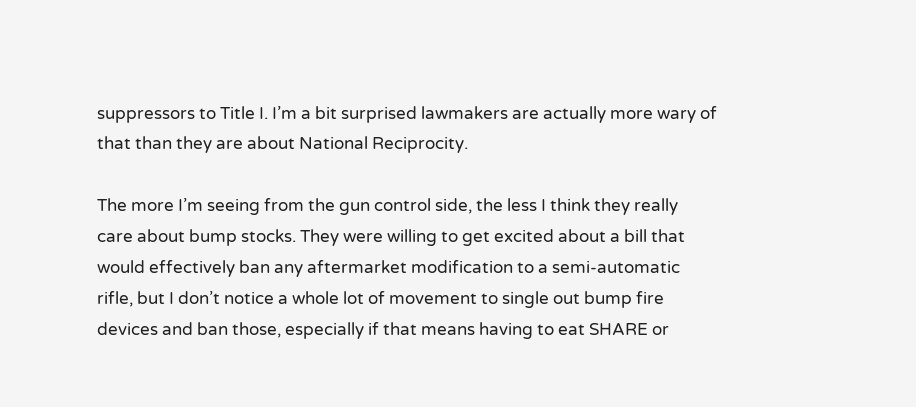suppressors to Title I. I’m a bit surprised lawmakers are actually more wary of that than they are about National Reciprocity.

The more I’m seeing from the gun control side, the less I think they really care about bump stocks. They were willing to get excited about a bill that would effectively ban any aftermarket modification to a semi-automatic rifle, but I don’t notice a whole lot of movement to single out bump fire devices and ban those, especially if that means having to eat SHARE or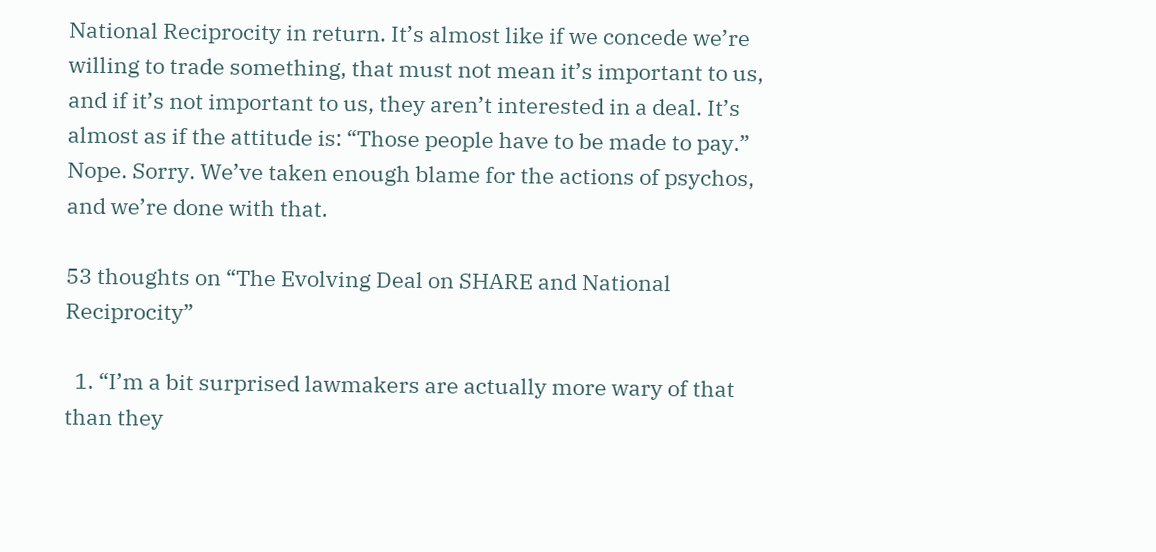National Reciprocity in return. It’s almost like if we concede we’re willing to trade something, that must not mean it’s important to us, and if it’s not important to us, they aren’t interested in a deal. It’s almost as if the attitude is: “Those people have to be made to pay.” Nope. Sorry. We’ve taken enough blame for the actions of psychos, and we’re done with that.

53 thoughts on “The Evolving Deal on SHARE and National Reciprocity”

  1. “I’m a bit surprised lawmakers are actually more wary of that than they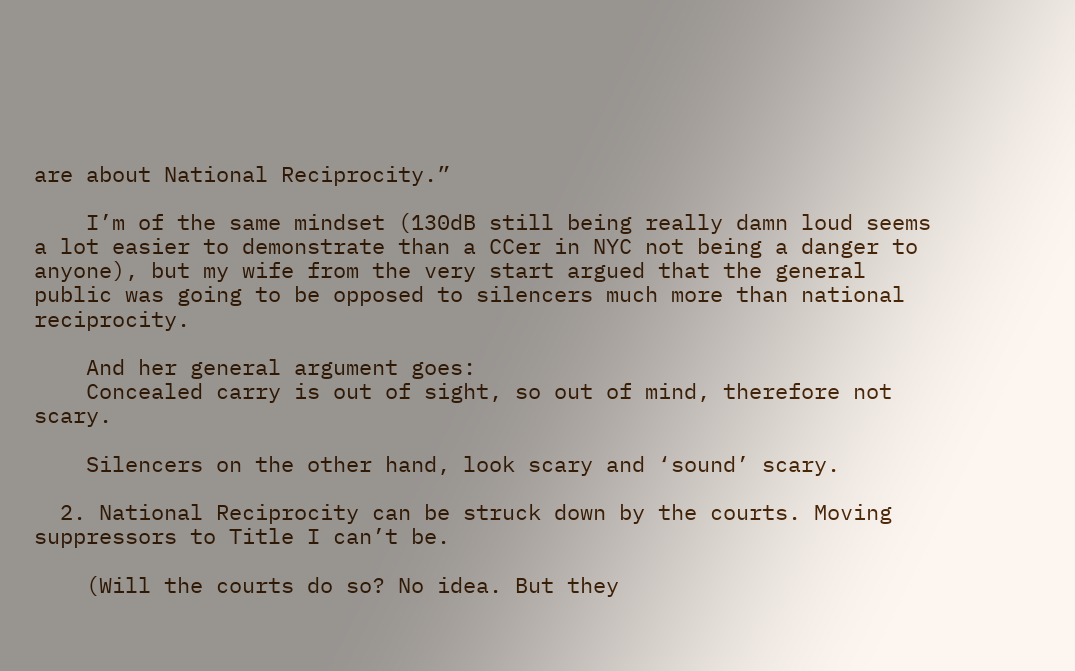are about National Reciprocity.”

    I’m of the same mindset (130dB still being really damn loud seems a lot easier to demonstrate than a CCer in NYC not being a danger to anyone), but my wife from the very start argued that the general public was going to be opposed to silencers much more than national reciprocity.

    And her general argument goes:
    Concealed carry is out of sight, so out of mind, therefore not scary.

    Silencers on the other hand, look scary and ‘sound’ scary.

  2. National Reciprocity can be struck down by the courts. Moving suppressors to Title I can’t be.

    (Will the courts do so? No idea. But they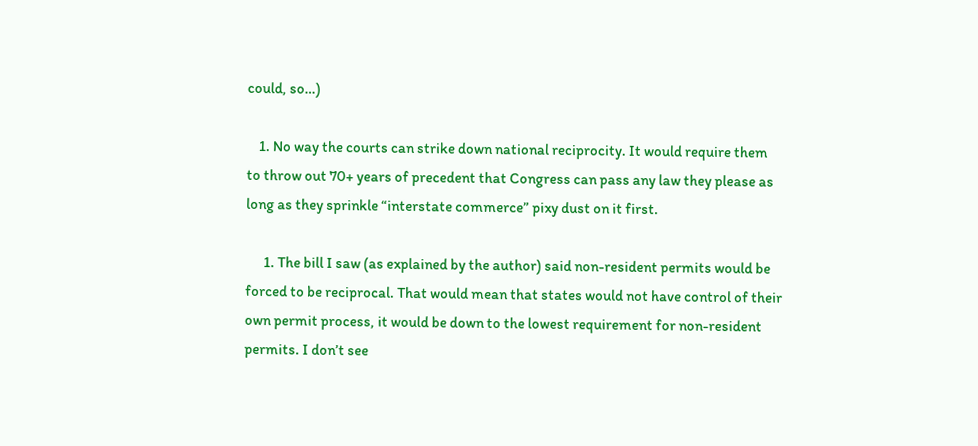could, so…)

    1. No way the courts can strike down national reciprocity. It would require them to throw out 70+ years of precedent that Congress can pass any law they please as long as they sprinkle “interstate commerce” pixy dust on it first.

      1. The bill I saw (as explained by the author) said non-resident permits would be forced to be reciprocal. That would mean that states would not have control of their own permit process, it would be down to the lowest requirement for non-resident permits. I don’t see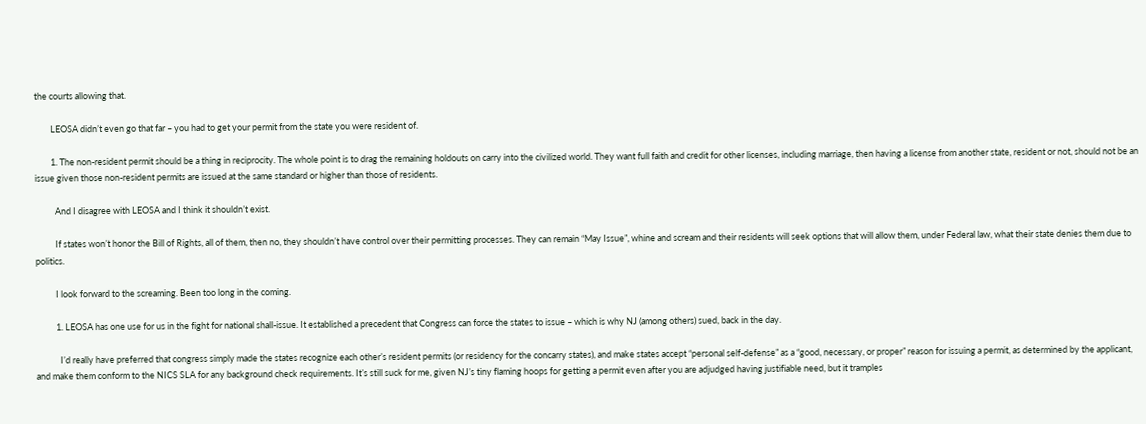the courts allowing that.

        LEOSA didn’t even go that far – you had to get your permit from the state you were resident of.

        1. The non-resident permit should be a thing in reciprocity. The whole point is to drag the remaining holdouts on carry into the civilized world. They want full faith and credit for other licenses, including marriage, then having a license from another state, resident or not, should not be an issue given those non-resident permits are issued at the same standard or higher than those of residents.

          And I disagree with LEOSA and I think it shouldn’t exist.

          If states won’t honor the Bill of Rights, all of them, then no, they shouldn’t have control over their permitting processes. They can remain “May Issue”, whine and scream and their residents will seek options that will allow them, under Federal law, what their state denies them due to politics.

          I look forward to the screaming. Been too long in the coming.

          1. LEOSA has one use for us in the fight for national shall-issue. It established a precedent that Congress can force the states to issue – which is why NJ (among others) sued, back in the day.

            I’d really have preferred that congress simply made the states recognize each other’s resident permits (or residency for the concarry states), and make states accept “personal self-defense” as a “good, necessary, or proper” reason for issuing a permit, as determined by the applicant, and make them conform to the NICS SLA for any background check requirements. It’s still suck for me, given NJ’s tiny flaming hoops for getting a permit even after you are adjudged having justifiable need, but it tramples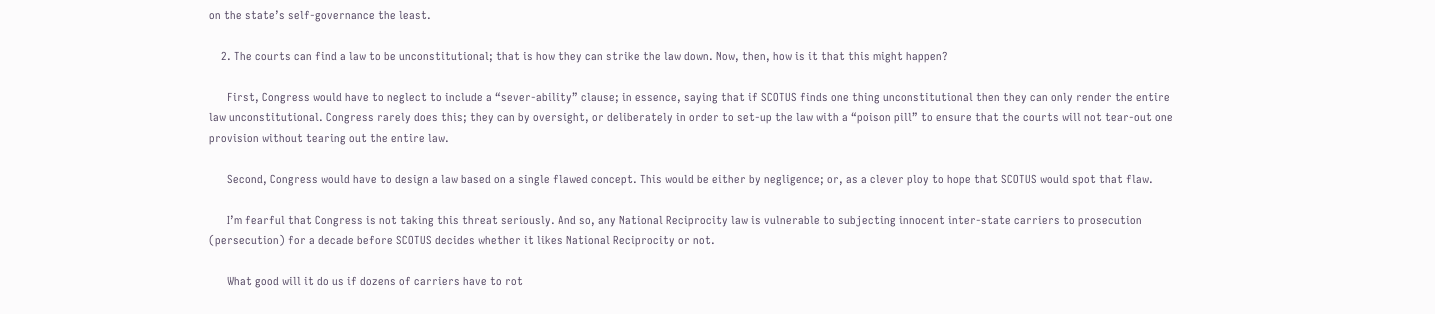on the state’s self-governance the least.

    2. The courts can find a law to be unconstitutional; that is how they can strike the law down. Now, then, how is it that this might happen?

      First, Congress would have to neglect to include a “sever-ability” clause; in essence, saying that if SCOTUS finds one thing unconstitutional then they can only render the entire law unconstitutional. Congress rarely does this; they can by oversight, or deliberately in order to set-up the law with a “poison pill” to ensure that the courts will not tear-out one provision without tearing out the entire law.

      Second, Congress would have to design a law based on a single flawed concept. This would be either by negligence; or, as a clever ploy to hope that SCOTUS would spot that flaw.

      I’m fearful that Congress is not taking this threat seriously. And so, any National Reciprocity law is vulnerable to subjecting innocent inter-state carriers to prosecution (persecution) for a decade before SCOTUS decides whether it likes National Reciprocity or not.

      What good will it do us if dozens of carriers have to rot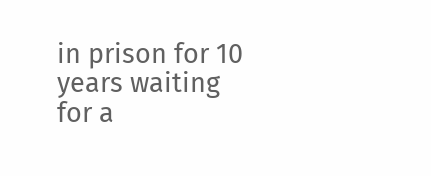in prison for 10 years waiting for a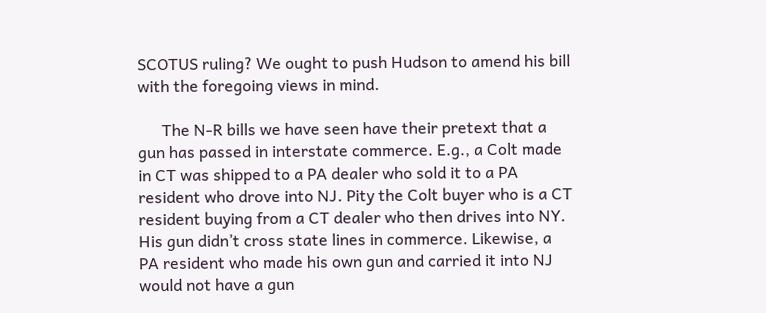SCOTUS ruling? We ought to push Hudson to amend his bill with the foregoing views in mind.

      The N-R bills we have seen have their pretext that a gun has passed in interstate commerce. E.g., a Colt made in CT was shipped to a PA dealer who sold it to a PA resident who drove into NJ. Pity the Colt buyer who is a CT resident buying from a CT dealer who then drives into NY. His gun didn’t cross state lines in commerce. Likewise, a PA resident who made his own gun and carried it into NJ would not have a gun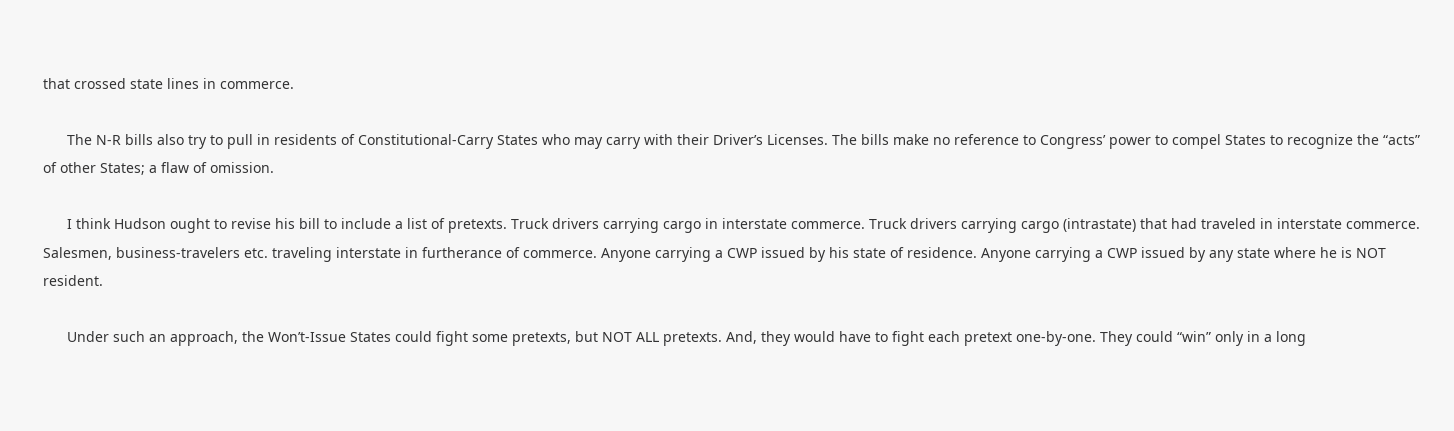that crossed state lines in commerce.

      The N-R bills also try to pull in residents of Constitutional-Carry States who may carry with their Driver’s Licenses. The bills make no reference to Congress’ power to compel States to recognize the “acts” of other States; a flaw of omission.

      I think Hudson ought to revise his bill to include a list of pretexts. Truck drivers carrying cargo in interstate commerce. Truck drivers carrying cargo (intrastate) that had traveled in interstate commerce. Salesmen, business-travelers etc. traveling interstate in furtherance of commerce. Anyone carrying a CWP issued by his state of residence. Anyone carrying a CWP issued by any state where he is NOT resident.

      Under such an approach, the Won’t-Issue States could fight some pretexts, but NOT ALL pretexts. And, they would have to fight each pretext one-by-one. They could “win” only in a long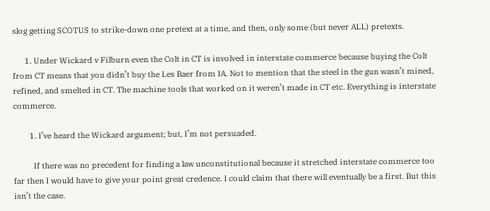slog getting SCOTUS to strike-down one pretext at a time, and then, only some (but never ALL) pretexts.

      1. Under Wickard v Filburn even the Colt in CT is involved in interstate commerce because buying the Colt from CT means that you didn’t buy the Les Baer from IA. Not to mention that the steel in the gun wasn’t mined, refined, and smelted in CT. The machine tools that worked on it weren’t made in CT etc. Everything is interstate commerce.

        1. I’ve heard the Wickard argument; but, I’m not persuaded.

          If there was no precedent for finding a law unconstitutional because it stretched interstate commerce too far then I would have to give your point great credence. I could claim that there will eventually be a first. But this isn’t the case.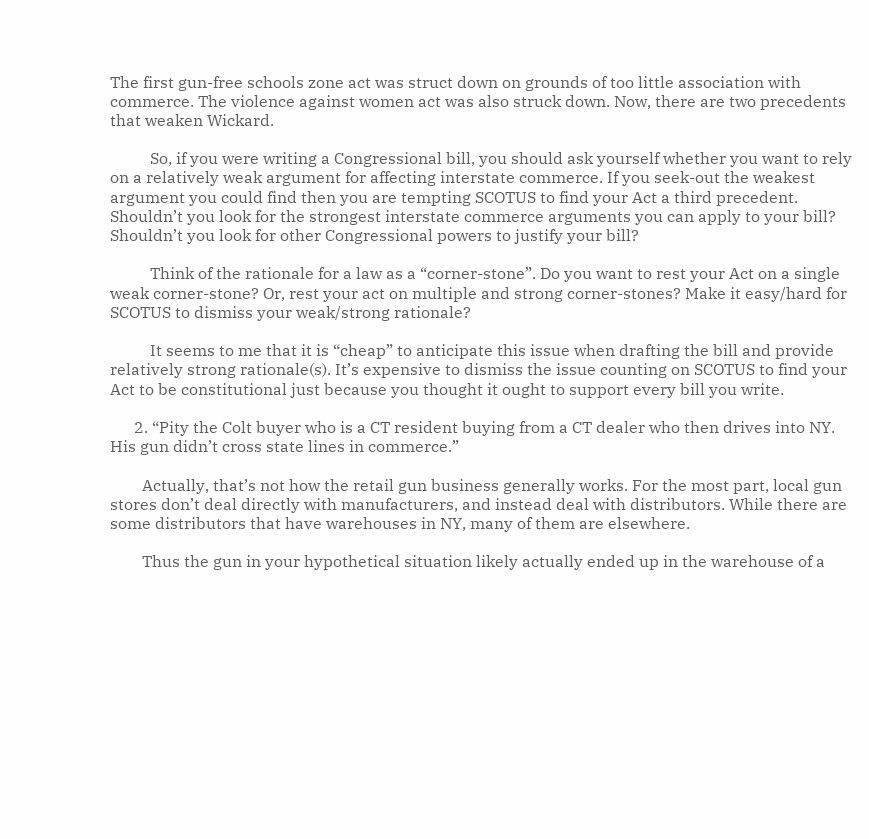The first gun-free schools zone act was struct down on grounds of too little association with commerce. The violence against women act was also struck down. Now, there are two precedents that weaken Wickard.

          So, if you were writing a Congressional bill, you should ask yourself whether you want to rely on a relatively weak argument for affecting interstate commerce. If you seek-out the weakest argument you could find then you are tempting SCOTUS to find your Act a third precedent. Shouldn’t you look for the strongest interstate commerce arguments you can apply to your bill? Shouldn’t you look for other Congressional powers to justify your bill?

          Think of the rationale for a law as a “corner-stone”. Do you want to rest your Act on a single weak corner-stone? Or, rest your act on multiple and strong corner-stones? Make it easy/hard for SCOTUS to dismiss your weak/strong rationale?

          It seems to me that it is “cheap” to anticipate this issue when drafting the bill and provide relatively strong rationale(s). It’s expensive to dismiss the issue counting on SCOTUS to find your Act to be constitutional just because you thought it ought to support every bill you write.

      2. “Pity the Colt buyer who is a CT resident buying from a CT dealer who then drives into NY. His gun didn’t cross state lines in commerce.”

        Actually, that’s not how the retail gun business generally works. For the most part, local gun stores don’t deal directly with manufacturers, and instead deal with distributors. While there are some distributors that have warehouses in NY, many of them are elsewhere.

        Thus the gun in your hypothetical situation likely actually ended up in the warehouse of a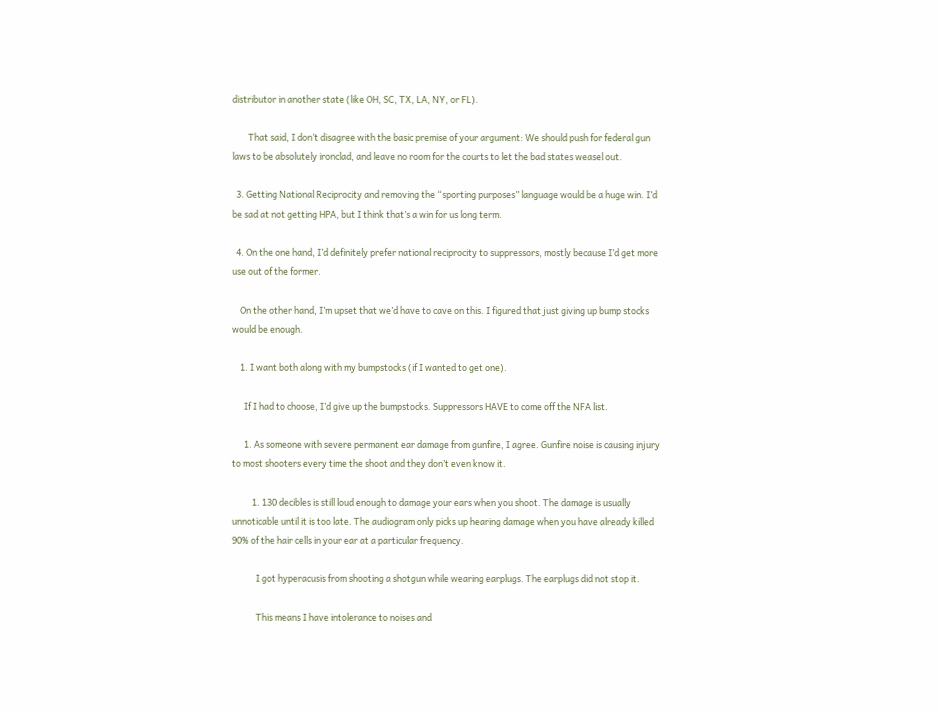distributor in another state (like OH, SC, TX, LA, NY, or FL).

        That said, I don’t disagree with the basic premise of your argument: We should push for federal gun laws to be absolutely ironclad, and leave no room for the courts to let the bad states weasel out.

  3. Getting National Reciprocity and removing the “sporting purposes” language would be a huge win. I’d be sad at not getting HPA, but I think that’s a win for us long term.

  4. On the one hand, I’d definitely prefer national reciprocity to suppressors, mostly because I’d get more use out of the former.

    On the other hand, I’m upset that we’d have to cave on this. I figured that just giving up bump stocks would be enough.

    1. I want both along with my bumpstocks (if I wanted to get one).

      If I had to choose, I’d give up the bumpstocks. Suppressors HAVE to come off the NFA list.

      1. As someone with severe permanent ear damage from gunfire, I agree. Gunfire noise is causing injury to most shooters every time the shoot and they don’t even know it.

          1. 130 decibles is still loud enough to damage your ears when you shoot. The damage is usually unnoticable until it is too late. The audiogram only picks up hearing damage when you have already killed 90% of the hair cells in your ear at a particular frequency.

            I got hyperacusis from shooting a shotgun while wearing earplugs. The earplugs did not stop it.

            This means I have intolerance to noises and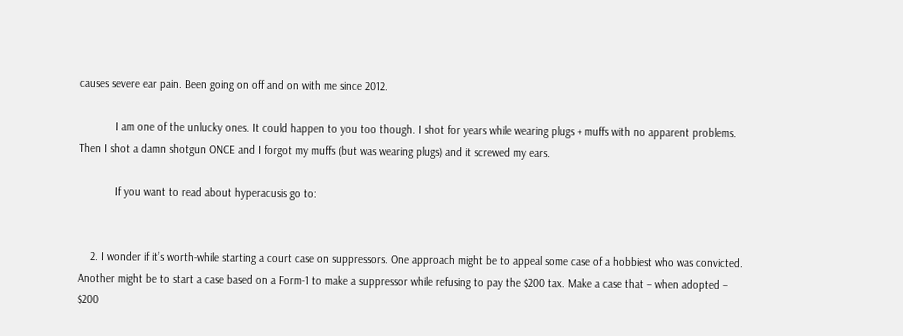causes severe ear pain. Been going on off and on with me since 2012.

            I am one of the unlucky ones. It could happen to you too though. I shot for years while wearing plugs + muffs with no apparent problems. Then I shot a damn shotgun ONCE and I forgot my muffs (but was wearing plugs) and it screwed my ears.

            If you want to read about hyperacusis go to:


    2. I wonder if it’s worth-while starting a court case on suppressors. One approach might be to appeal some case of a hobbiest who was convicted. Another might be to start a case based on a Form-1 to make a suppressor while refusing to pay the $200 tax. Make a case that – when adopted – $200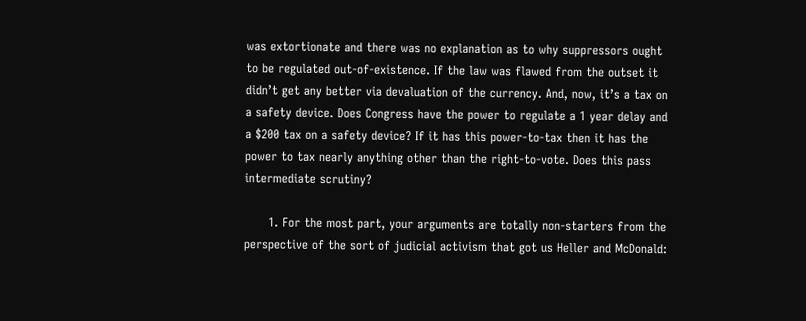was extortionate and there was no explanation as to why suppressors ought to be regulated out-of-existence. If the law was flawed from the outset it didn’t get any better via devaluation of the currency. And, now, it’s a tax on a safety device. Does Congress have the power to regulate a 1 year delay and a $200 tax on a safety device? If it has this power-to-tax then it has the power to tax nearly anything other than the right-to-vote. Does this pass intermediate scrutiny?

      1. For the most part, your arguments are totally non-starters from the perspective of the sort of judicial activism that got us Heller and McDonald: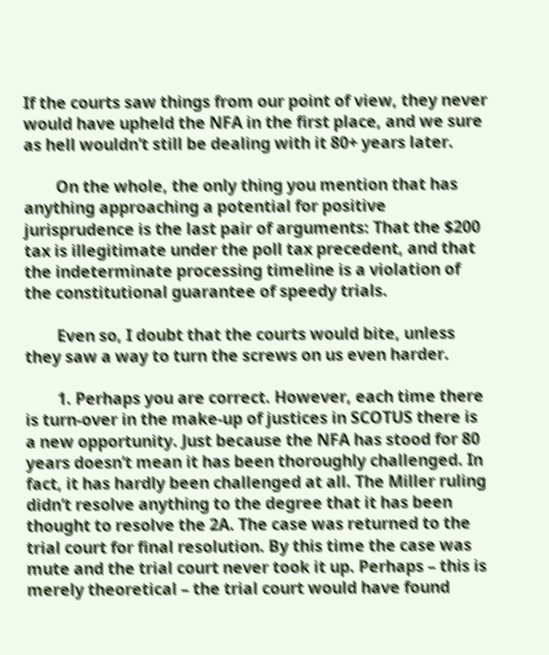If the courts saw things from our point of view, they never would have upheld the NFA in the first place, and we sure as hell wouldn’t still be dealing with it 80+ years later.

        On the whole, the only thing you mention that has anything approaching a potential for positive jurisprudence is the last pair of arguments: That the $200 tax is illegitimate under the poll tax precedent, and that the indeterminate processing timeline is a violation of the constitutional guarantee of speedy trials.

        Even so, I doubt that the courts would bite, unless they saw a way to turn the screws on us even harder.

        1. Perhaps you are correct. However, each time there is turn-over in the make-up of justices in SCOTUS there is a new opportunity. Just because the NFA has stood for 80 years doesn’t mean it has been thoroughly challenged. In fact, it has hardly been challenged at all. The Miller ruling didn’t resolve anything to the degree that it has been thought to resolve the 2A. The case was returned to the trial court for final resolution. By this time the case was mute and the trial court never took it up. Perhaps – this is merely theoretical – the trial court would have found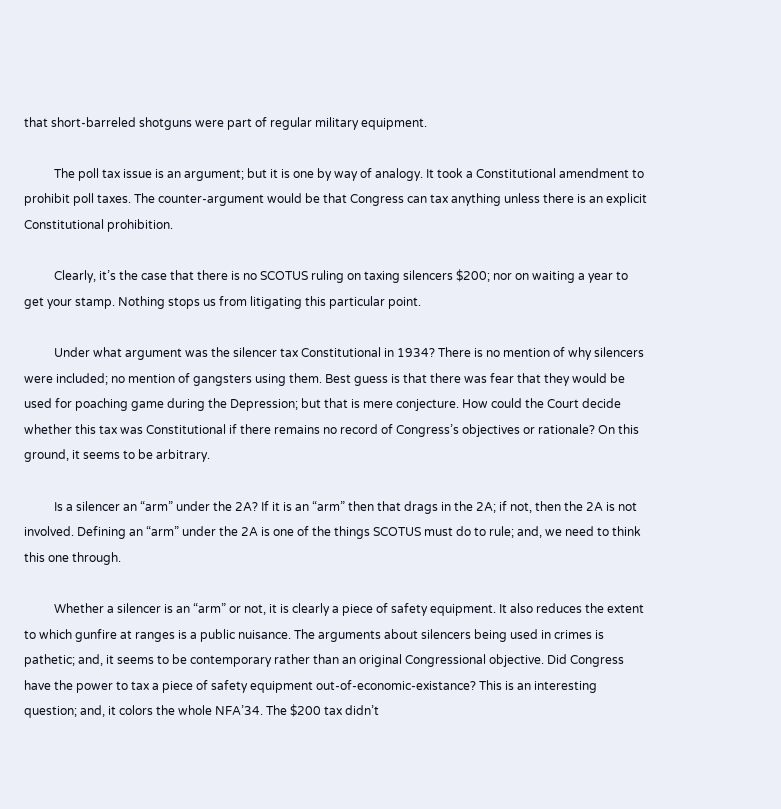that short-barreled shotguns were part of regular military equipment.

          The poll tax issue is an argument; but it is one by way of analogy. It took a Constitutional amendment to prohibit poll taxes. The counter-argument would be that Congress can tax anything unless there is an explicit Constitutional prohibition.

          Clearly, it’s the case that there is no SCOTUS ruling on taxing silencers $200; nor on waiting a year to get your stamp. Nothing stops us from litigating this particular point.

          Under what argument was the silencer tax Constitutional in 1934? There is no mention of why silencers were included; no mention of gangsters using them. Best guess is that there was fear that they would be used for poaching game during the Depression; but that is mere conjecture. How could the Court decide whether this tax was Constitutional if there remains no record of Congress’s objectives or rationale? On this ground, it seems to be arbitrary.

          Is a silencer an “arm” under the 2A? If it is an “arm” then that drags in the 2A; if not, then the 2A is not involved. Defining an “arm” under the 2A is one of the things SCOTUS must do to rule; and, we need to think this one through.

          Whether a silencer is an “arm” or not, it is clearly a piece of safety equipment. It also reduces the extent to which gunfire at ranges is a public nuisance. The arguments about silencers being used in crimes is pathetic; and, it seems to be contemporary rather than an original Congressional objective. Did Congress have the power to tax a piece of safety equipment out-of-economic-existance? This is an interesting question; and, it colors the whole NFA’34. The $200 tax didn’t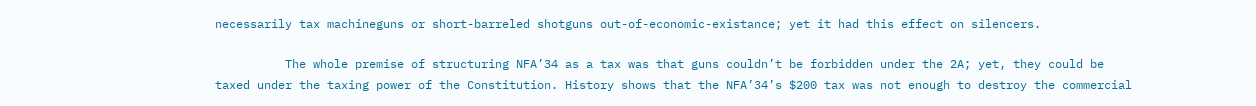necessarily tax machineguns or short-barreled shotguns out-of-economic-existance; yet it had this effect on silencers.

          The whole premise of structuring NFA’34 as a tax was that guns couldn’t be forbidden under the 2A; yet, they could be taxed under the taxing power of the Constitution. History shows that the NFA’34’s $200 tax was not enough to destroy the commercial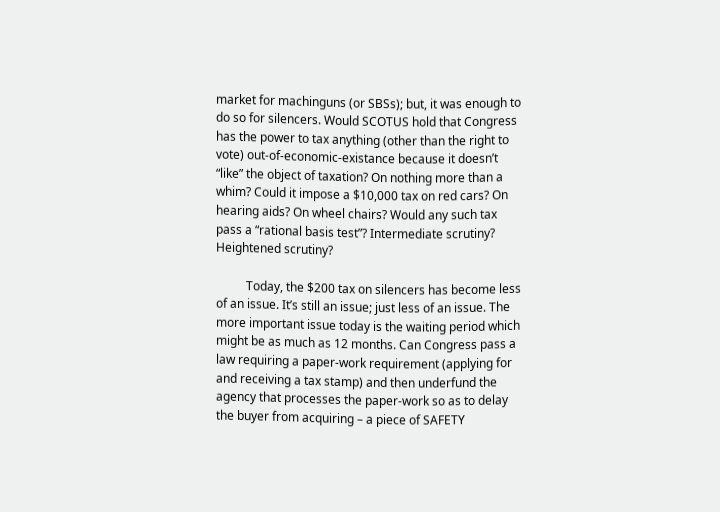market for machinguns (or SBSs); but, it was enough to do so for silencers. Would SCOTUS hold that Congress has the power to tax anything (other than the right to vote) out-of-economic-existance because it doesn’t “like” the object of taxation? On nothing more than a whim? Could it impose a $10,000 tax on red cars? On hearing aids? On wheel chairs? Would any such tax pass a “rational basis test”? Intermediate scrutiny? Heightened scrutiny?

          Today, the $200 tax on silencers has become less of an issue. It’s still an issue; just less of an issue. The more important issue today is the waiting period which might be as much as 12 months. Can Congress pass a law requiring a paper-work requirement (applying for and receiving a tax stamp) and then underfund the agency that processes the paper-work so as to delay the buyer from acquiring – a piece of SAFETY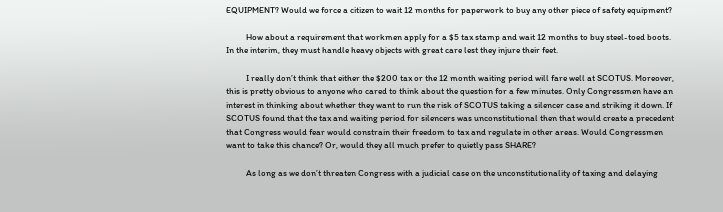EQUIPMENT? Would we force a citizen to wait 12 months for paperwork to buy any other piece of safety equipment?

          How about a requirement that workmen apply for a $5 tax stamp and wait 12 months to buy steel-toed boots. In the interim, they must handle heavy objects with great care lest they injure their feet.

          I really don’t think that either the $200 tax or the 12 month waiting period will fare well at SCOTUS. Moreover, this is pretty obvious to anyone who cared to think about the question for a few minutes. Only Congressmen have an interest in thinking about whether they want to run the risk of SCOTUS taking a silencer case and striking it down. If SCOTUS found that the tax and waiting period for silencers was unconstitutional then that would create a precedent that Congress would fear would constrain their freedom to tax and regulate in other areas. Would Congressmen want to take this chance? Or, would they all much prefer to quietly pass SHARE?

          As long as we don’t threaten Congress with a judicial case on the unconstitutionality of taxing and delaying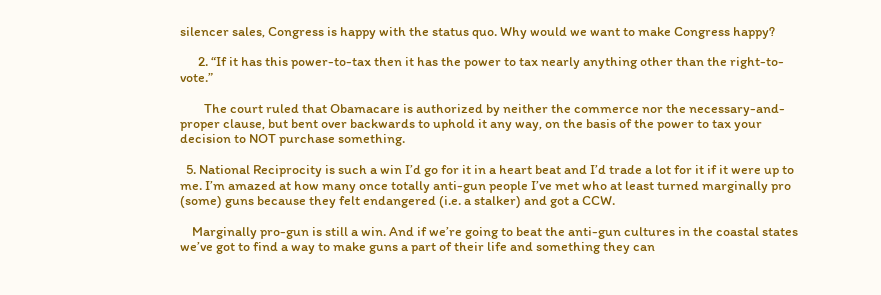silencer sales, Congress is happy with the status quo. Why would we want to make Congress happy?

      2. “If it has this power-to-tax then it has the power to tax nearly anything other than the right-to-vote.”

        The court ruled that Obamacare is authorized by neither the commerce nor the necessary-and-proper clause, but bent over backwards to uphold it any way, on the basis of the power to tax your decision to NOT purchase something.

  5. National Reciprocity is such a win I’d go for it in a heart beat and I’d trade a lot for it if it were up to me. I’m amazed at how many once totally anti-gun people I’ve met who at least turned marginally pro (some) guns because they felt endangered (i.e. a stalker) and got a CCW.

    Marginally pro-gun is still a win. And if we’re going to beat the anti-gun cultures in the coastal states we’ve got to find a way to make guns a part of their life and something they can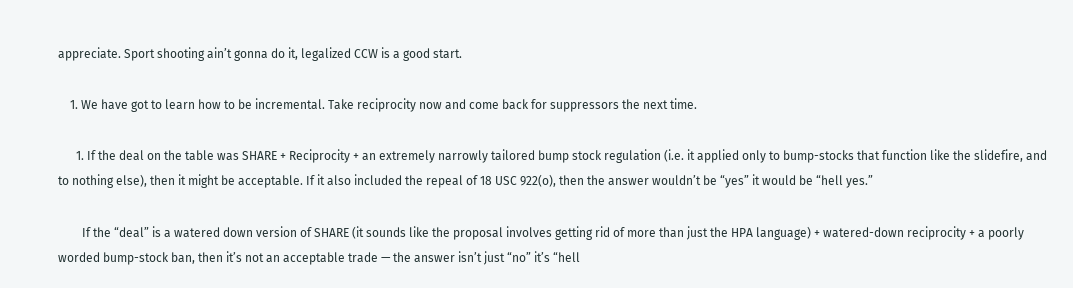appreciate. Sport shooting ain’t gonna do it, legalized CCW is a good start.

    1. We have got to learn how to be incremental. Take reciprocity now and come back for suppressors the next time.

      1. If the deal on the table was SHARE + Reciprocity + an extremely narrowly tailored bump stock regulation (i.e. it applied only to bump-stocks that function like the slidefire, and to nothing else), then it might be acceptable. If it also included the repeal of 18 USC 922(o), then the answer wouldn’t be “yes” it would be “hell yes.”

        If the “deal” is a watered down version of SHARE (it sounds like the proposal involves getting rid of more than just the HPA language) + watered-down reciprocity + a poorly worded bump-stock ban, then it’s not an acceptable trade — the answer isn’t just “no” it’s “hell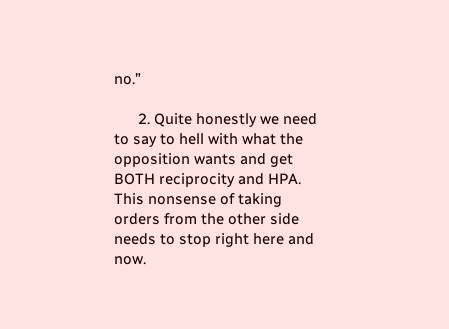no.”

      2. Quite honestly we need to say to hell with what the opposition wants and get BOTH reciprocity and HPA. This nonsense of taking orders from the other side needs to stop right here and now.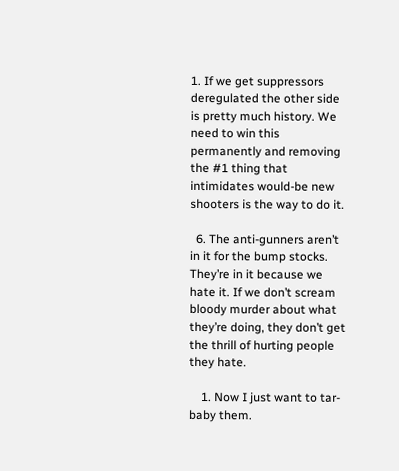1. If we get suppressors deregulated the other side is pretty much history. We need to win this permanently and removing the #1 thing that intimidates would-be new shooters is the way to do it.

  6. The anti-gunners aren’t in it for the bump stocks. They’re in it because we hate it. If we don’t scream bloody murder about what they’re doing, they don’t get the thrill of hurting people they hate.

    1. Now I just want to tar-baby them.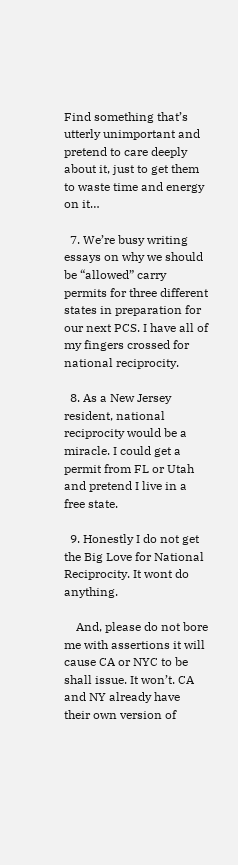Find something that’s utterly unimportant and pretend to care deeply about it, just to get them to waste time and energy on it…

  7. We’re busy writing essays on why we should be “allowed” carry permits for three different states in preparation for our next PCS. I have all of my fingers crossed for national reciprocity.

  8. As a New Jersey resident, national reciprocity would be a miracle. I could get a permit from FL or Utah and pretend I live in a free state.

  9. Honestly I do not get the Big Love for National Reciprocity. It wont do anything.

    And, please do not bore me with assertions it will cause CA or NYC to be shall issue. It won’t. CA and NY already have their own version of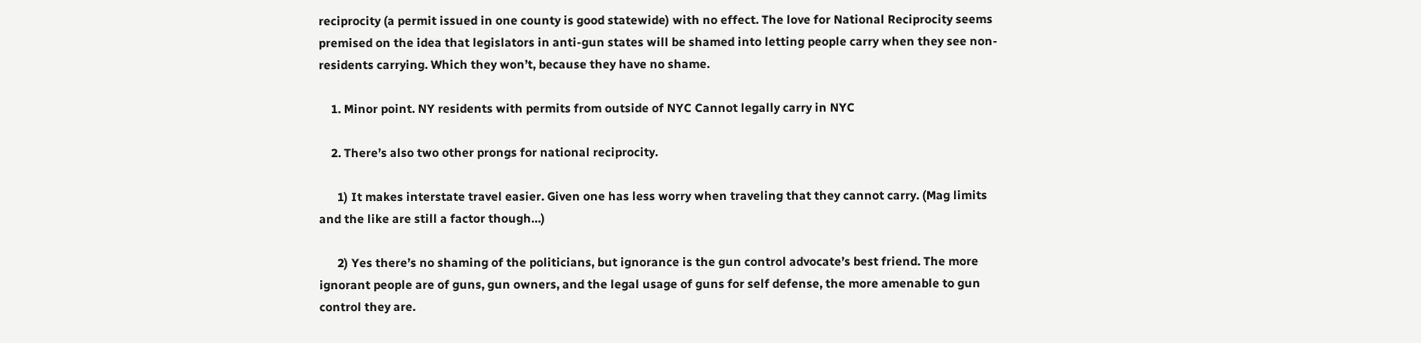reciprocity (a permit issued in one county is good statewide) with no effect. The love for National Reciprocity seems premised on the idea that legislators in anti-gun states will be shamed into letting people carry when they see non-residents carrying. Which they won’t, because they have no shame.

    1. Minor point. NY residents with permits from outside of NYC Cannot legally carry in NYC

    2. There’s also two other prongs for national reciprocity.

      1) It makes interstate travel easier. Given one has less worry when traveling that they cannot carry. (Mag limits and the like are still a factor though…)

      2) Yes there’s no shaming of the politicians, but ignorance is the gun control advocate’s best friend. The more ignorant people are of guns, gun owners, and the legal usage of guns for self defense, the more amenable to gun control they are.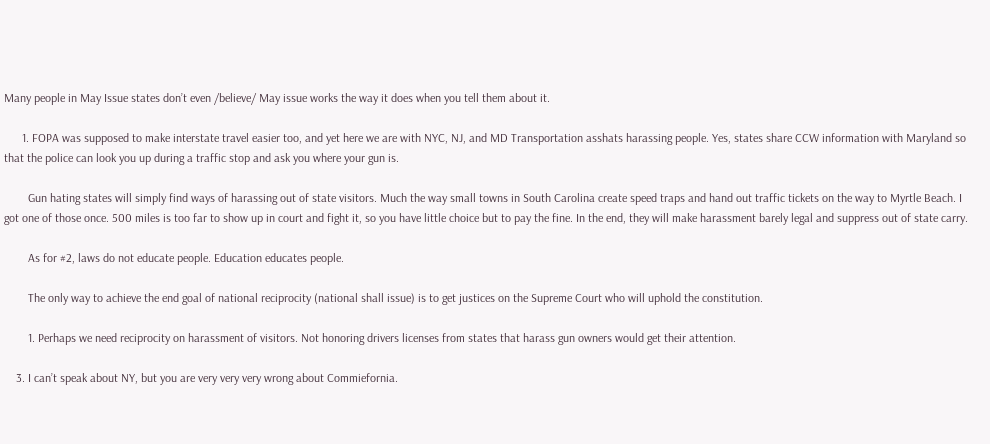Many people in May Issue states don’t even /believe/ May issue works the way it does when you tell them about it.

      1. FOPA was supposed to make interstate travel easier too, and yet here we are with NYC, NJ, and MD Transportation asshats harassing people. Yes, states share CCW information with Maryland so that the police can look you up during a traffic stop and ask you where your gun is.

        Gun hating states will simply find ways of harassing out of state visitors. Much the way small towns in South Carolina create speed traps and hand out traffic tickets on the way to Myrtle Beach. I got one of those once. 500 miles is too far to show up in court and fight it, so you have little choice but to pay the fine. In the end, they will make harassment barely legal and suppress out of state carry.

        As for #2, laws do not educate people. Education educates people.

        The only way to achieve the end goal of national reciprocity (national shall issue) is to get justices on the Supreme Court who will uphold the constitution.

        1. Perhaps we need reciprocity on harassment of visitors. Not honoring drivers licenses from states that harass gun owners would get their attention.

    3. I can’t speak about NY, but you are very very very wrong about Commiefornia.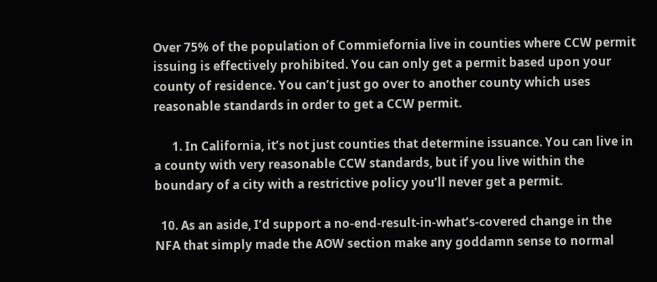Over 75% of the population of Commiefornia live in counties where CCW permit issuing is effectively prohibited. You can only get a permit based upon your county of residence. You can’t just go over to another county which uses reasonable standards in order to get a CCW permit.

      1. In California, it’s not just counties that determine issuance. You can live in a county with very reasonable CCW standards, but if you live within the boundary of a city with a restrictive policy you’ll never get a permit.

  10. As an aside, I’d support a no-end-result-in-what’s-covered change in the NFA that simply made the AOW section make any goddamn sense to normal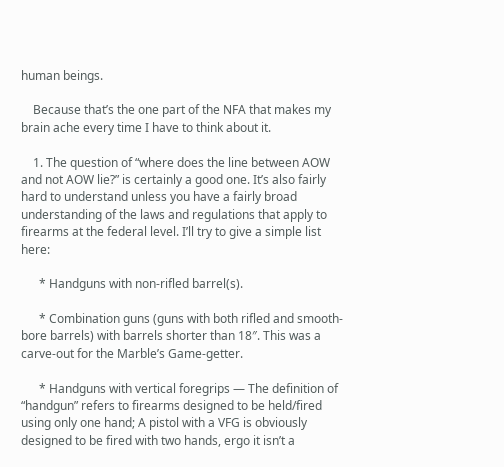human beings.

    Because that’s the one part of the NFA that makes my brain ache every time I have to think about it.

    1. The question of “where does the line between AOW and not AOW lie?” is certainly a good one. It’s also fairly hard to understand unless you have a fairly broad understanding of the laws and regulations that apply to firearms at the federal level. I’ll try to give a simple list here:

      * Handguns with non-rifled barrel(s).

      * Combination guns (guns with both rifled and smooth-bore barrels) with barrels shorter than 18″. This was a carve-out for the Marble’s Game-getter.

      * Handguns with vertical foregrips — The definition of “handgun” refers to firearms designed to be held/fired using only one hand; A pistol with a VFG is obviously designed to be fired with two hands, ergo it isn’t a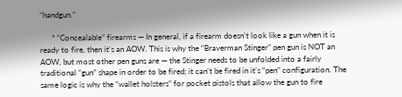“handgun.”

      * “Concealable” firearms — In general, if a firearm doesn’t look like a gun when it is ready to fire, then it’s an AOW. This is why the “Braverman Stinger” pen gun is NOT an AOW, but most other pen guns are — the Stinger needs to be unfolded into a fairly traditional “gun” shape in order to be fired; it can’t be fired in it’s “pen” configuration. The same logic is why the “wallet holsters” for pocket pistols that allow the gun to fire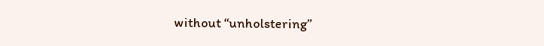without “unholstering”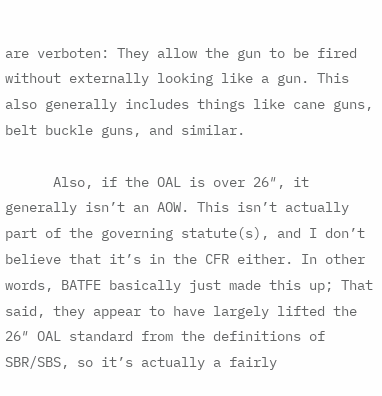are verboten: They allow the gun to be fired without externally looking like a gun. This also generally includes things like cane guns, belt buckle guns, and similar.

      Also, if the OAL is over 26″, it generally isn’t an AOW. This isn’t actually part of the governing statute(s), and I don’t believe that it’s in the CFR either. In other words, BATFE basically just made this up; That said, they appear to have largely lifted the 26″ OAL standard from the definitions of SBR/SBS, so it’s actually a fairly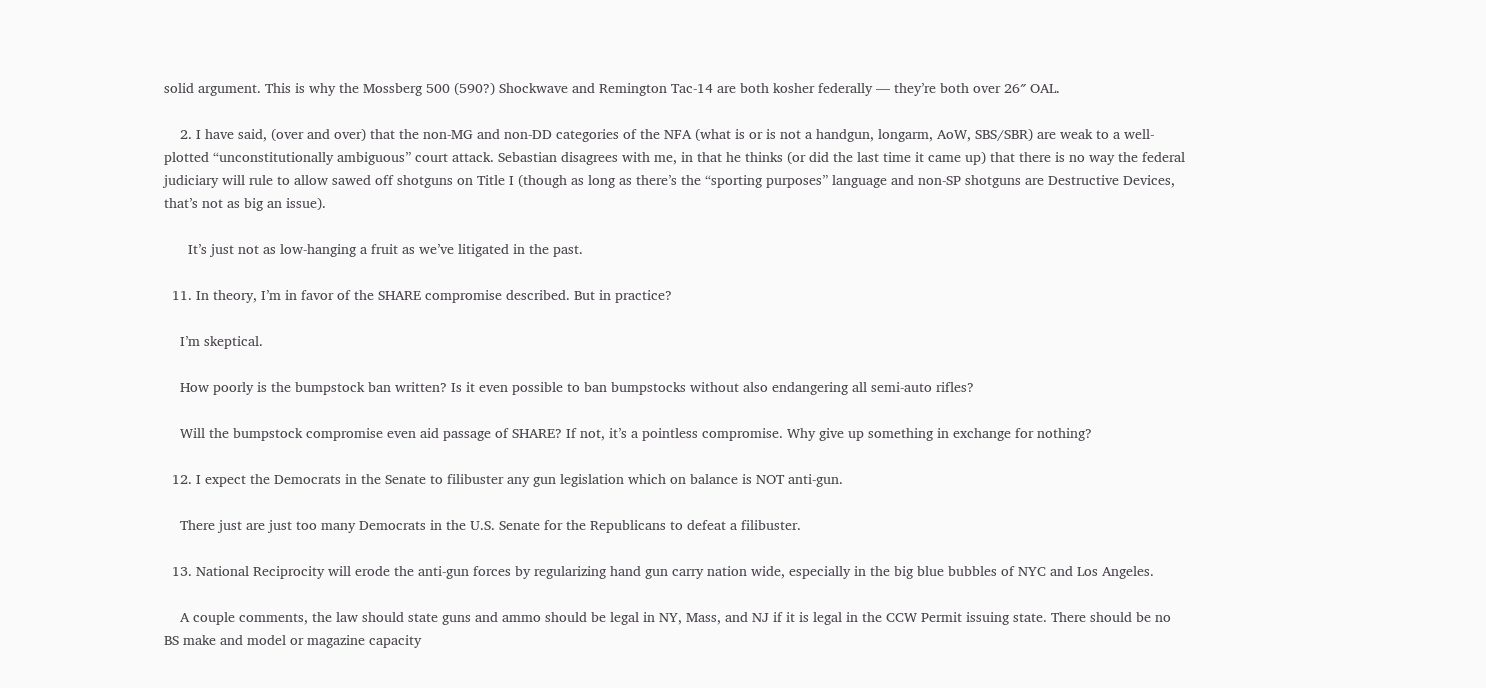solid argument. This is why the Mossberg 500 (590?) Shockwave and Remington Tac-14 are both kosher federally — they’re both over 26″ OAL.

    2. I have said, (over and over) that the non-MG and non-DD categories of the NFA (what is or is not a handgun, longarm, AoW, SBS/SBR) are weak to a well-plotted “unconstitutionally ambiguous” court attack. Sebastian disagrees with me, in that he thinks (or did the last time it came up) that there is no way the federal judiciary will rule to allow sawed off shotguns on Title I (though as long as there’s the “sporting purposes” language and non-SP shotguns are Destructive Devices, that’s not as big an issue).

      It’s just not as low-hanging a fruit as we’ve litigated in the past.

  11. In theory, I’m in favor of the SHARE compromise described. But in practice?

    I’m skeptical.

    How poorly is the bumpstock ban written? Is it even possible to ban bumpstocks without also endangering all semi-auto rifles?

    Will the bumpstock compromise even aid passage of SHARE? If not, it’s a pointless compromise. Why give up something in exchange for nothing?

  12. I expect the Democrats in the Senate to filibuster any gun legislation which on balance is NOT anti-gun.

    There just are just too many Democrats in the U.S. Senate for the Republicans to defeat a filibuster.

  13. National Reciprocity will erode the anti-gun forces by regularizing hand gun carry nation wide, especially in the big blue bubbles of NYC and Los Angeles.

    A couple comments, the law should state guns and ammo should be legal in NY, Mass, and NJ if it is legal in the CCW Permit issuing state. There should be no BS make and model or magazine capacity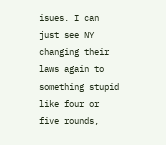isues. I can just see NY changing their laws again to something stupid like four or five rounds,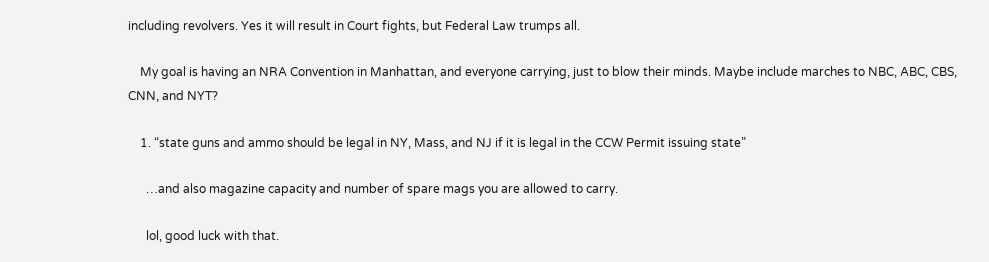including revolvers. Yes it will result in Court fights, but Federal Law trumps all.

    My goal is having an NRA Convention in Manhattan, and everyone carrying, just to blow their minds. Maybe include marches to NBC, ABC, CBS, CNN, and NYT?

    1. “state guns and ammo should be legal in NY, Mass, and NJ if it is legal in the CCW Permit issuing state”

      …and also magazine capacity and number of spare mags you are allowed to carry.

      lol, good luck with that.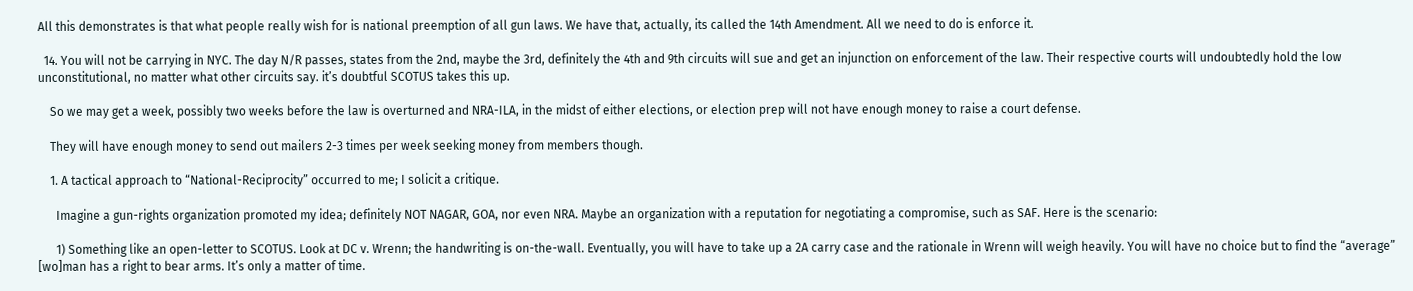All this demonstrates is that what people really wish for is national preemption of all gun laws. We have that, actually, its called the 14th Amendment. All we need to do is enforce it.

  14. You will not be carrying in NYC. The day N/R passes, states from the 2nd, maybe the 3rd, definitely the 4th and 9th circuits will sue and get an injunction on enforcement of the law. Their respective courts will undoubtedly hold the low unconstitutional, no matter what other circuits say. it’s doubtful SCOTUS takes this up.

    So we may get a week, possibly two weeks before the law is overturned and NRA-ILA, in the midst of either elections, or election prep will not have enough money to raise a court defense.

    They will have enough money to send out mailers 2-3 times per week seeking money from members though.

    1. A tactical approach to “National-Reciprocity” occurred to me; I solicit a critique.

      Imagine a gun-rights organization promoted my idea; definitely NOT NAGAR, GOA, nor even NRA. Maybe an organization with a reputation for negotiating a compromise, such as SAF. Here is the scenario:

      1) Something like an open-letter to SCOTUS. Look at DC v. Wrenn; the handwriting is on-the-wall. Eventually, you will have to take up a 2A carry case and the rationale in Wrenn will weigh heavily. You will have no choice but to find the “average” [wo]man has a right to bear arms. It’s only a matter of time.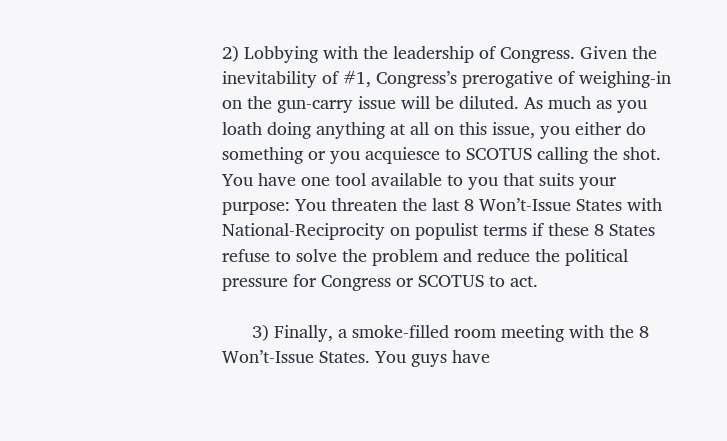2) Lobbying with the leadership of Congress. Given the inevitability of #1, Congress’s prerogative of weighing-in on the gun-carry issue will be diluted. As much as you loath doing anything at all on this issue, you either do something or you acquiesce to SCOTUS calling the shot. You have one tool available to you that suits your purpose: You threaten the last 8 Won’t-Issue States with National-Reciprocity on populist terms if these 8 States refuse to solve the problem and reduce the political pressure for Congress or SCOTUS to act.

      3) Finally, a smoke-filled room meeting with the 8 Won’t-Issue States. You guys have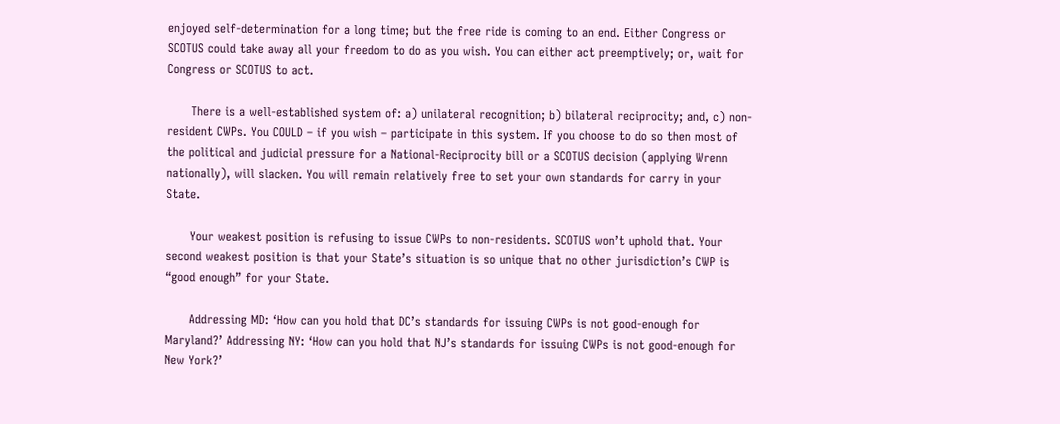enjoyed self-determination for a long time; but the free ride is coming to an end. Either Congress or SCOTUS could take away all your freedom to do as you wish. You can either act preemptively; or, wait for Congress or SCOTUS to act.

      There is a well-established system of: a) unilateral recognition; b) bilateral reciprocity; and, c) non-resident CWPs. You COULD – if you wish – participate in this system. If you choose to do so then most of the political and judicial pressure for a National-Reciprocity bill or a SCOTUS decision (applying Wrenn nationally), will slacken. You will remain relatively free to set your own standards for carry in your State.

      Your weakest position is refusing to issue CWPs to non-residents. SCOTUS won’t uphold that. Your second weakest position is that your State’s situation is so unique that no other jurisdiction’s CWP is “good enough” for your State.

      Addressing MD: ‘How can you hold that DC’s standards for issuing CWPs is not good-enough for Maryland?’ Addressing NY: ‘How can you hold that NJ’s standards for issuing CWPs is not good-enough for New York?’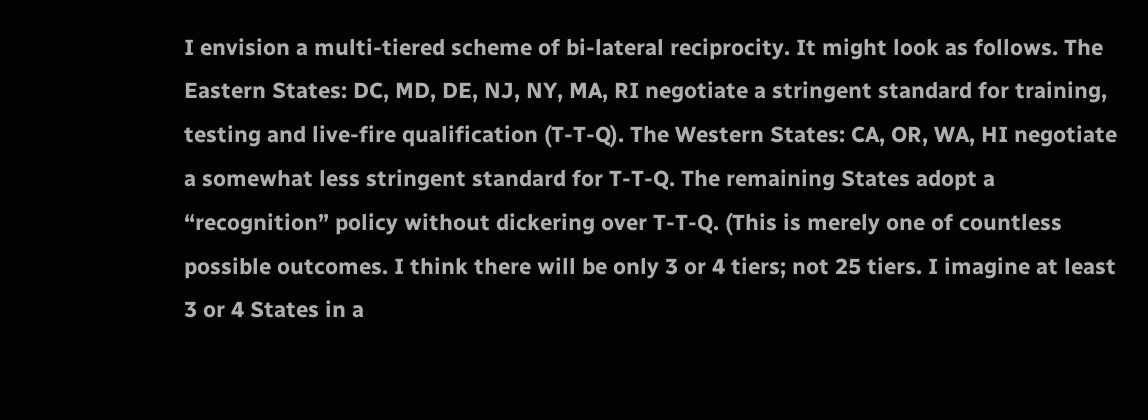I envision a multi-tiered scheme of bi-lateral reciprocity. It might look as follows. The Eastern States: DC, MD, DE, NJ, NY, MA, RI negotiate a stringent standard for training, testing and live-fire qualification (T-T-Q). The Western States: CA, OR, WA, HI negotiate a somewhat less stringent standard for T-T-Q. The remaining States adopt a “recognition” policy without dickering over T-T-Q. (This is merely one of countless possible outcomes. I think there will be only 3 or 4 tiers; not 25 tiers. I imagine at least 3 or 4 States in a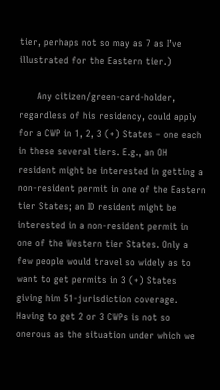tier, perhaps not so may as 7 as I’ve illustrated for the Eastern tier.)

      Any citizen/green-card-holder, regardless of his residency, could apply for a CWP in 1, 2, 3 (+) States – one each in these several tiers. E.g., an OH resident might be interested in getting a non-resident permit in one of the Eastern tier States; an ID resident might be interested in a non-resident permit in one of the Western tier States. Only a few people would travel so widely as to want to get permits in 3 (+) States giving him 51-jurisdiction coverage. Having to get 2 or 3 CWPs is not so onerous as the situation under which we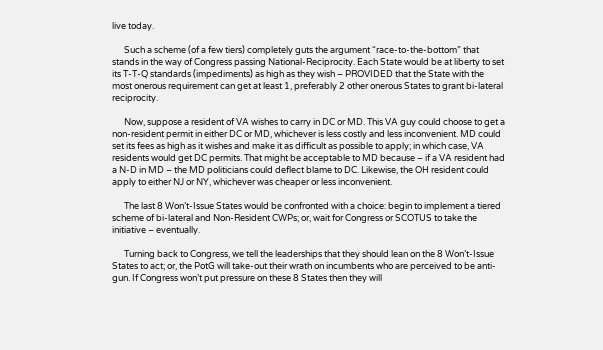live today.

      Such a scheme (of a few tiers) completely guts the argument “race-to-the-bottom” that stands in the way of Congress passing National-Reciprocity. Each State would be at liberty to set its T-T-Q standards (impediments) as high as they wish – PROVIDED that the State with the most onerous requirement can get at least 1, preferably 2 other onerous States to grant bi-lateral reciprocity.

      Now, suppose a resident of VA wishes to carry in DC or MD. This VA guy could choose to get a non-resident permit in either DC or MD, whichever is less costly and less inconvenient. MD could set its fees as high as it wishes and make it as difficult as possible to apply; in which case, VA residents would get DC permits. That might be acceptable to MD because – if a VA resident had a N-D in MD – the MD politicians could deflect blame to DC. Likewise, the OH resident could apply to either NJ or NY, whichever was cheaper or less inconvenient.

      The last 8 Won’t-Issue States would be confronted with a choice: begin to implement a tiered scheme of bi-lateral and Non-Resident CWPs; or, wait for Congress or SCOTUS to take the initiative – eventually.

      Turning back to Congress, we tell the leaderships that they should lean on the 8 Won’t-Issue States to act; or, the PotG will take-out their wrath on incumbents who are perceived to be anti-gun. If Congress won’t put pressure on these 8 States then they will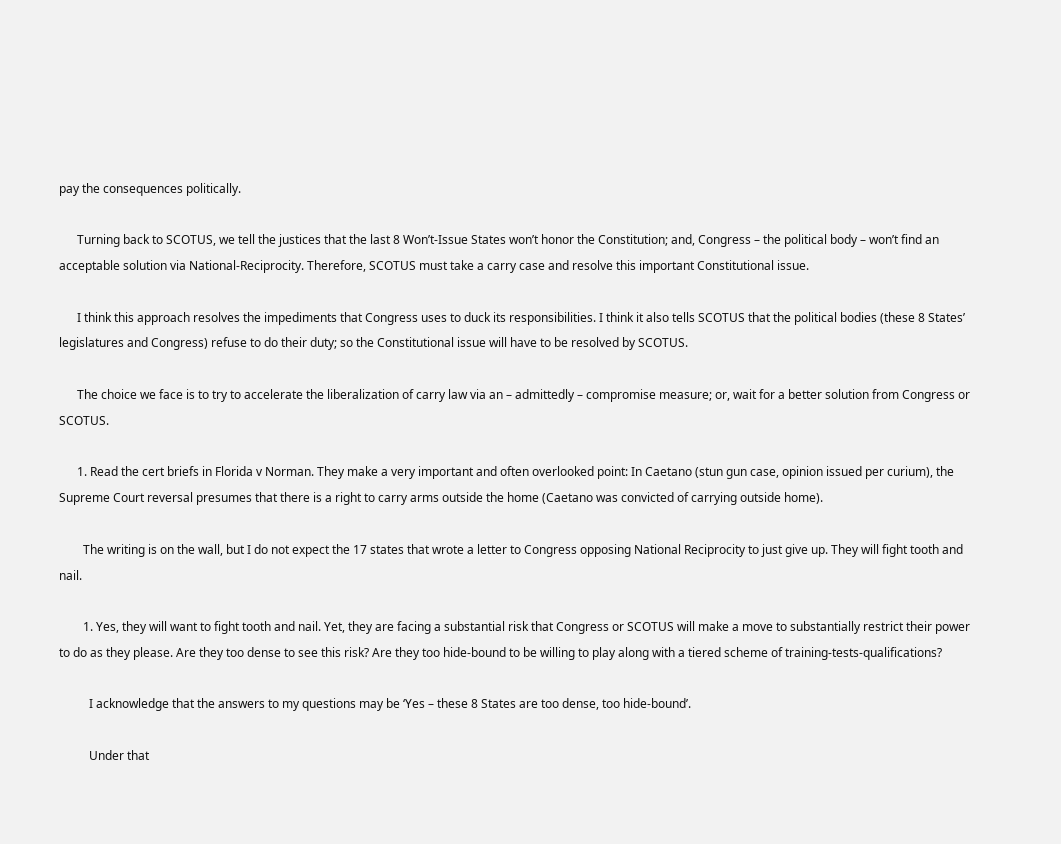pay the consequences politically.

      Turning back to SCOTUS, we tell the justices that the last 8 Won’t-Issue States won’t honor the Constitution; and, Congress – the political body – won’t find an acceptable solution via National-Reciprocity. Therefore, SCOTUS must take a carry case and resolve this important Constitutional issue.

      I think this approach resolves the impediments that Congress uses to duck its responsibilities. I think it also tells SCOTUS that the political bodies (these 8 States’ legislatures and Congress) refuse to do their duty; so the Constitutional issue will have to be resolved by SCOTUS.

      The choice we face is to try to accelerate the liberalization of carry law via an – admittedly – compromise measure; or, wait for a better solution from Congress or SCOTUS.

      1. Read the cert briefs in Florida v Norman. They make a very important and often overlooked point: In Caetano (stun gun case, opinion issued per curium), the Supreme Court reversal presumes that there is a right to carry arms outside the home (Caetano was convicted of carrying outside home).

        The writing is on the wall, but I do not expect the 17 states that wrote a letter to Congress opposing National Reciprocity to just give up. They will fight tooth and nail.

        1. Yes, they will want to fight tooth and nail. Yet, they are facing a substantial risk that Congress or SCOTUS will make a move to substantially restrict their power to do as they please. Are they too dense to see this risk? Are they too hide-bound to be willing to play along with a tiered scheme of training-tests-qualifications?

          I acknowledge that the answers to my questions may be ‘Yes – these 8 States are too dense, too hide-bound’.

          Under that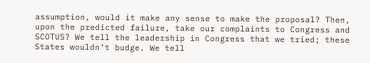assumption, would it make any sense to make the proposal? Then, upon the predicted failure, take our complaints to Congress and SCOTUS? We tell the leadership in Congress that we tried; these States wouldn’t budge. We tell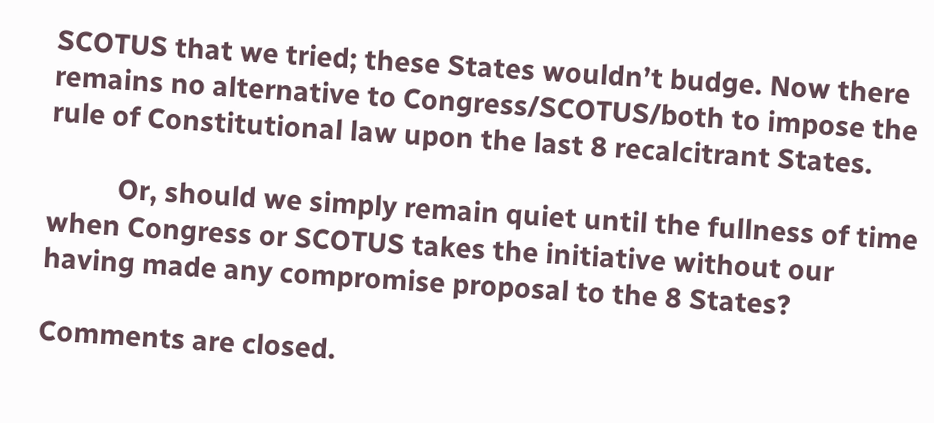SCOTUS that we tried; these States wouldn’t budge. Now there remains no alternative to Congress/SCOTUS/both to impose the rule of Constitutional law upon the last 8 recalcitrant States.

          Or, should we simply remain quiet until the fullness of time when Congress or SCOTUS takes the initiative without our having made any compromise proposal to the 8 States?

Comments are closed.